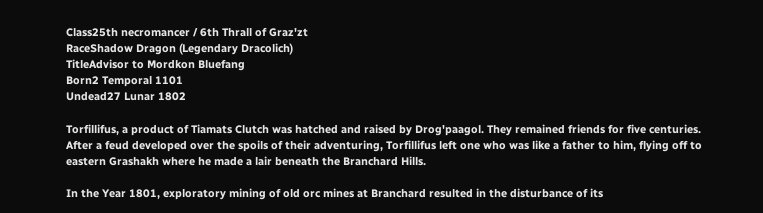Class25th necromancer / 6th Thrall of Graz'zt
RaceShadow Dragon (Legendary Dracolich)
TitleAdvisor to Mordkon Bluefang
Born2 Temporal 1101
Undead27 Lunar 1802

Torfillifus, a product of Tiamats Clutch was hatched and raised by Drog'paagol. They remained friends for five centuries. After a feud developed over the spoils of their adventuring, Torfillifus left one who was like a father to him, flying off to eastern Grashakh where he made a lair beneath the Branchard Hills.

In the Year 1801, exploratory mining of old orc mines at Branchard resulted in the disturbance of its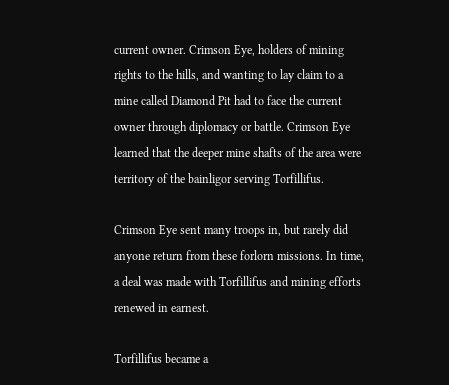current owner. Crimson Eye, holders of mining rights to the hills, and wanting to lay claim to a mine called Diamond Pit had to face the current owner through diplomacy or battle. Crimson Eye learned that the deeper mine shafts of the area were territory of the bainligor serving Torfillifus.

Crimson Eye sent many troops in, but rarely did anyone return from these forlorn missions. In time, a deal was made with Torfillifus and mining efforts renewed in earnest.

Torfillifus became a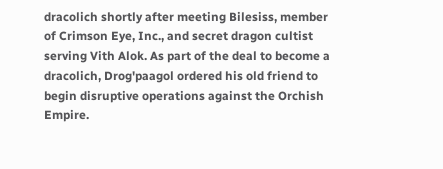dracolich shortly after meeting Bilesiss, member of Crimson Eye, Inc., and secret dragon cultist serving Vith Alok. As part of the deal to become a dracolich, Drog'paagol ordered his old friend to begin disruptive operations against the Orchish Empire.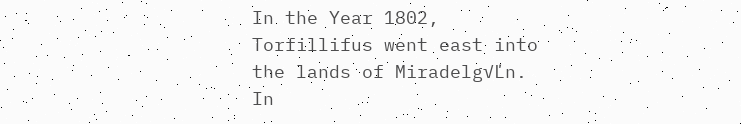In the Year 1802, Torfillifus went east into the lands of Miradelg√Ľn. In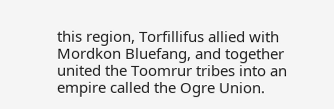this region, Torfillifus allied with Mordkon Bluefang, and together united the Toomrur tribes into an empire called the Ogre Union.